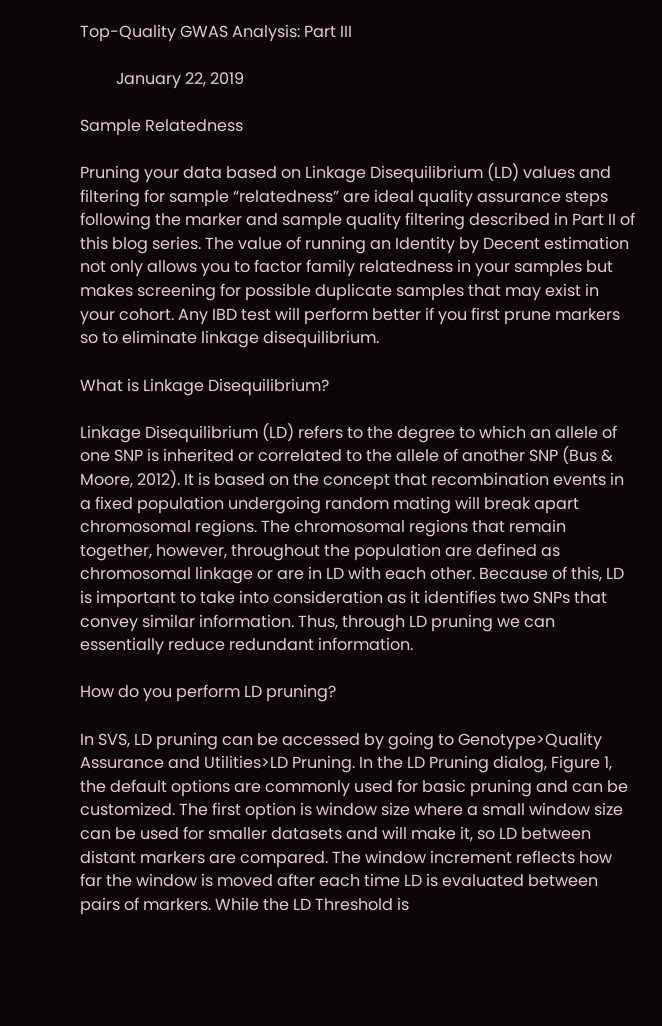Top-Quality GWAS Analysis: Part III

         January 22, 2019

Sample Relatedness

Pruning your data based on Linkage Disequilibrium (LD) values and filtering for sample “relatedness” are ideal quality assurance steps following the marker and sample quality filtering described in Part II of this blog series. The value of running an Identity by Decent estimation not only allows you to factor family relatedness in your samples but makes screening for possible duplicate samples that may exist in your cohort. Any IBD test will perform better if you first prune markers so to eliminate linkage disequilibrium.

What is Linkage Disequilibrium?

Linkage Disequilibrium (LD) refers to the degree to which an allele of one SNP is inherited or correlated to the allele of another SNP (Bus & Moore, 2012). It is based on the concept that recombination events in a fixed population undergoing random mating will break apart chromosomal regions. The chromosomal regions that remain together, however, throughout the population are defined as chromosomal linkage or are in LD with each other. Because of this, LD is important to take into consideration as it identifies two SNPs that convey similar information. Thus, through LD pruning we can essentially reduce redundant information.

How do you perform LD pruning?

In SVS, LD pruning can be accessed by going to Genotype>Quality Assurance and Utilities>LD Pruning. In the LD Pruning dialog, Figure 1, the default options are commonly used for basic pruning and can be customized. The first option is window size where a small window size can be used for smaller datasets and will make it, so LD between distant markers are compared. The window increment reflects how far the window is moved after each time LD is evaluated between pairs of markers. While the LD Threshold is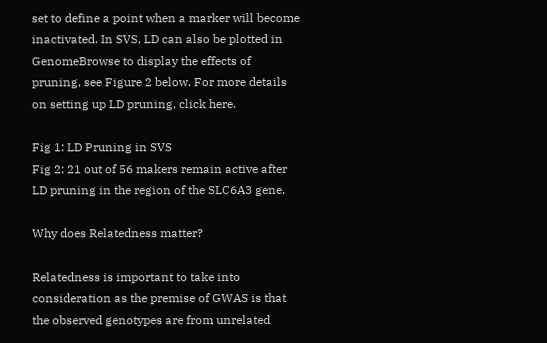set to define a point when a marker will become inactivated. In SVS, LD can also be plotted in GenomeBrowse to display the effects of pruning, see Figure 2 below. For more details on setting up LD pruning, click here.

Fig 1: LD Pruning in SVS
Fig 2: 21 out of 56 makers remain active after LD pruning in the region of the SLC6A3 gene.

Why does Relatedness matter?

Relatedness is important to take into consideration as the premise of GWAS is that the observed genotypes are from unrelated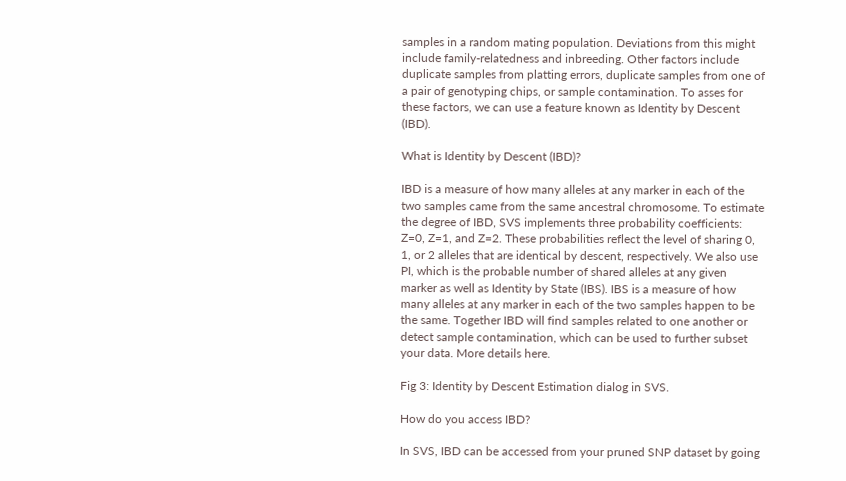samples in a random mating population. Deviations from this might include family-relatedness and inbreeding. Other factors include duplicate samples from platting errors, duplicate samples from one of a pair of genotyping chips, or sample contamination. To asses for these factors, we can use a feature known as Identity by Descent (IBD).

What is Identity by Descent (IBD)?

IBD is a measure of how many alleles at any marker in each of the two samples came from the same ancestral chromosome. To estimate the degree of IBD, SVS implements three probability coefficients: Z=0, Z=1, and Z=2. These probabilities reflect the level of sharing 0, 1, or 2 alleles that are identical by descent, respectively. We also use PI, which is the probable number of shared alleles at any given marker as well as Identity by State (IBS). IBS is a measure of how many alleles at any marker in each of the two samples happen to be the same. Together IBD will find samples related to one another or detect sample contamination, which can be used to further subset your data. More details here.

Fig 3: Identity by Descent Estimation dialog in SVS.

How do you access IBD?

In SVS, IBD can be accessed from your pruned SNP dataset by going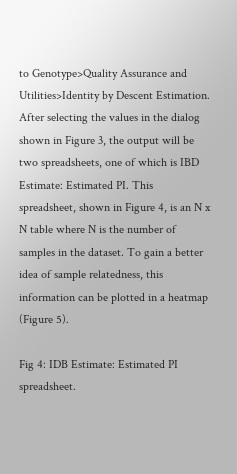to Genotype>Quality Assurance and Utilities>Identity by Descent Estimation. After selecting the values in the dialog shown in Figure 3, the output will be two spreadsheets, one of which is IBD Estimate: Estimated PI. This spreadsheet, shown in Figure 4, is an N x N table where N is the number of samples in the dataset. To gain a better idea of sample relatedness, this information can be plotted in a heatmap (Figure 5).

Fig 4: IDB Estimate: Estimated PI spreadsheet.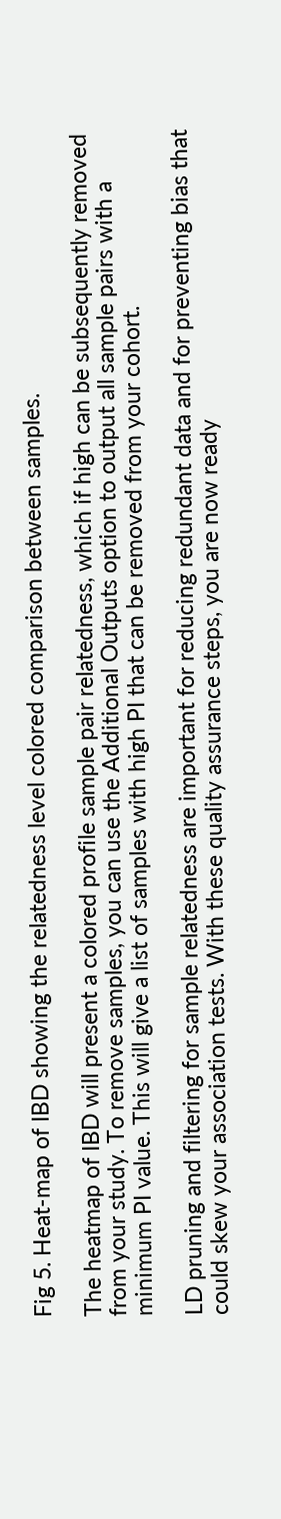Fig 5. Heat-map of IBD showing the relatedness level colored comparison between samples.

The heatmap of IBD will present a colored profile sample pair relatedness, which if high can be subsequently removed from your study. To remove samples, you can use the Additional Outputs option to output all sample pairs with a minimum PI value. This will give a list of samples with high PI that can be removed from your cohort.

LD pruning and filtering for sample relatedness are important for reducing redundant data and for preventing bias that could skew your association tests. With these quality assurance steps, you are now ready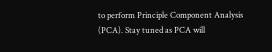to perform Principle Component Analysis (PCA). Stay tuned as PCA will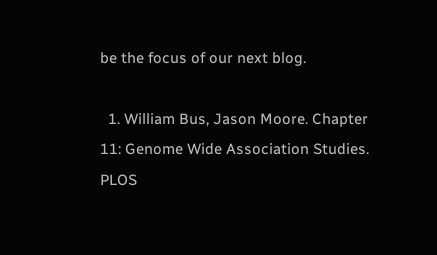be the focus of our next blog.

  1. William Bus, Jason Moore. Chapter 11: Genome Wide Association Studies. PLOS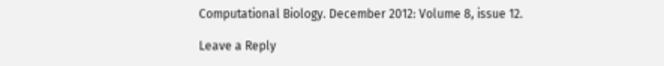Computational Biology. December 2012: Volume 8, issue 12.

Leave a Reply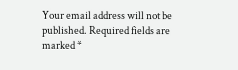Your email address will not be published. Required fields are marked *